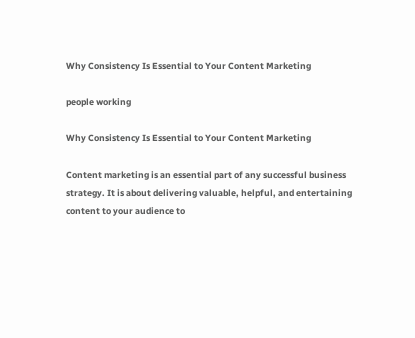Why Consistency Is Essential to Your Content Marketing

people working

Why Consistency Is Essential to Your Content Marketing

Content marketing is an essential part of any successful business strategy. It is about delivering valuable, helpful, and entertaining content to your audience to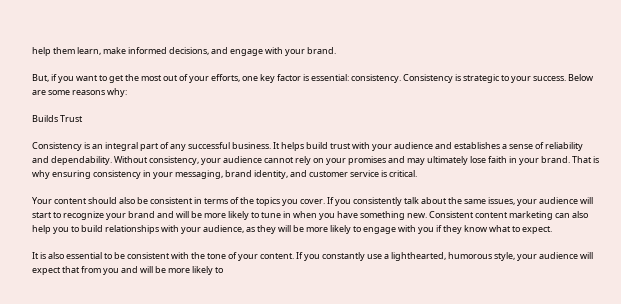help them learn, make informed decisions, and engage with your brand.

But, if you want to get the most out of your efforts, one key factor is essential: consistency. Consistency is strategic to your success. Below are some reasons why:

Builds Trust

Consistency is an integral part of any successful business. It helps build trust with your audience and establishes a sense of reliability and dependability. Without consistency, your audience cannot rely on your promises and may ultimately lose faith in your brand. That is why ensuring consistency in your messaging, brand identity, and customer service is critical.

Your content should also be consistent in terms of the topics you cover. If you consistently talk about the same issues, your audience will start to recognize your brand and will be more likely to tune in when you have something new. Consistent content marketing can also help you to build relationships with your audience, as they will be more likely to engage with you if they know what to expect.

It is also essential to be consistent with the tone of your content. If you constantly use a lighthearted, humorous style, your audience will expect that from you and will be more likely to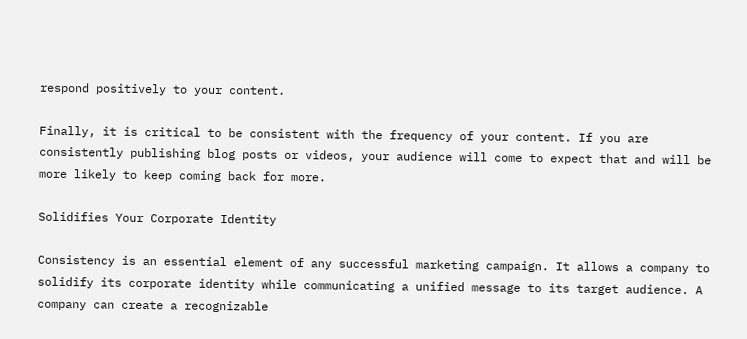respond positively to your content.

Finally, it is critical to be consistent with the frequency of your content. If you are consistently publishing blog posts or videos, your audience will come to expect that and will be more likely to keep coming back for more.

Solidifies Your Corporate Identity

Consistency is an essential element of any successful marketing campaign. It allows a company to solidify its corporate identity while communicating a unified message to its target audience. A company can create a recognizable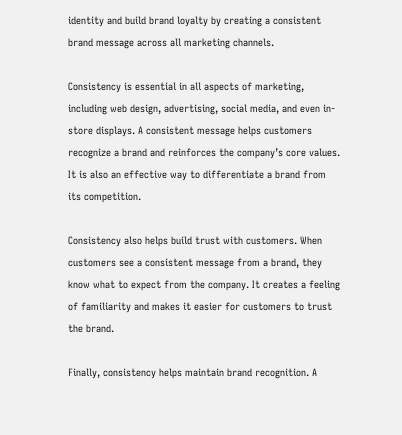identity and build brand loyalty by creating a consistent brand message across all marketing channels.

Consistency is essential in all aspects of marketing, including web design, advertising, social media, and even in-store displays. A consistent message helps customers recognize a brand and reinforces the company’s core values. It is also an effective way to differentiate a brand from its competition.

Consistency also helps build trust with customers. When customers see a consistent message from a brand, they know what to expect from the company. It creates a feeling of familiarity and makes it easier for customers to trust the brand.

Finally, consistency helps maintain brand recognition. A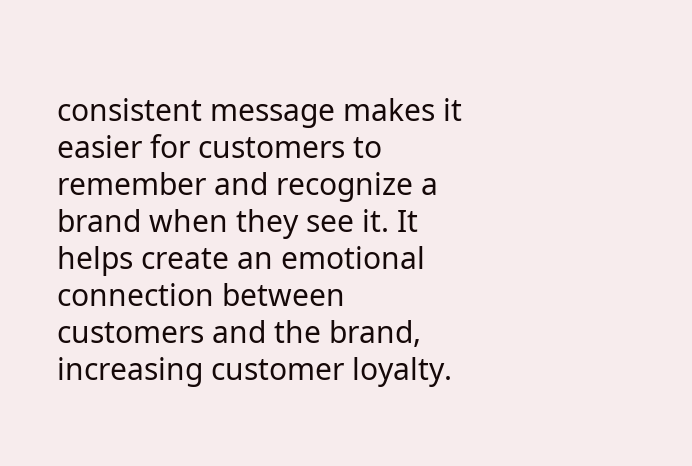consistent message makes it easier for customers to remember and recognize a brand when they see it. It helps create an emotional connection between customers and the brand, increasing customer loyalty.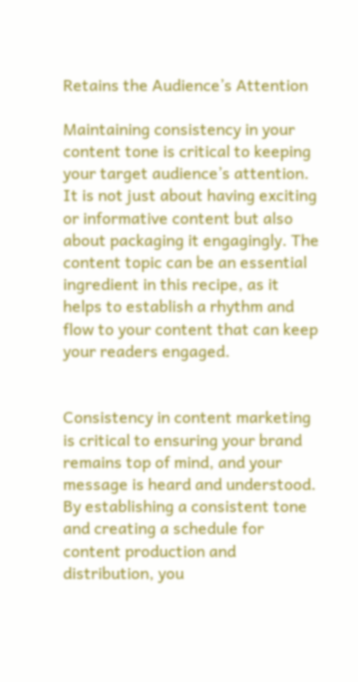Retains the Audience’s Attention

Maintaining consistency in your content tone is critical to keeping your target audience’s attention. It is not just about having exciting or informative content but also about packaging it engagingly. The content topic can be an essential ingredient in this recipe, as it helps to establish a rhythm and flow to your content that can keep your readers engaged.


Consistency in content marketing is critical to ensuring your brand remains top of mind, and your message is heard and understood. By establishing a consistent tone and creating a schedule for content production and distribution, you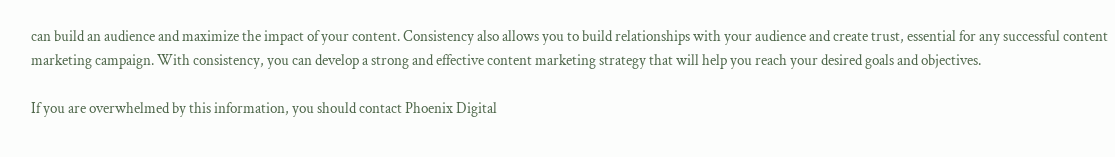can build an audience and maximize the impact of your content. Consistency also allows you to build relationships with your audience and create trust, essential for any successful content marketing campaign. With consistency, you can develop a strong and effective content marketing strategy that will help you reach your desired goals and objectives.

If you are overwhelmed by this information, you should contact Phoenix Digital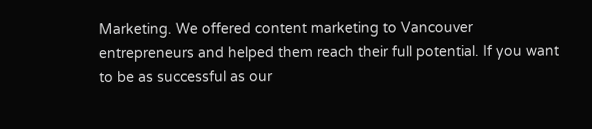Marketing. We offered content marketing to Vancouver entrepreneurs and helped them reach their full potential. If you want to be as successful as our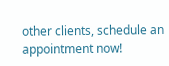other clients, schedule an appointment now!